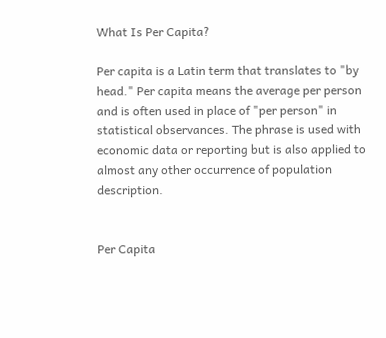What Is Per Capita?

Per capita is a Latin term that translates to "by head." Per capita means the average per person and is often used in place of "per person" in statistical observances. The phrase is used with economic data or reporting but is also applied to almost any other occurrence of population description.


Per Capita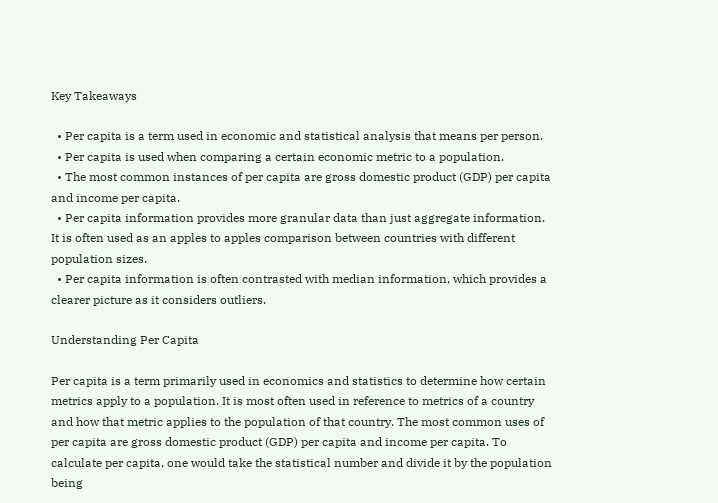Key Takeaways

  • Per capita is a term used in economic and statistical analysis that means per person.
  • Per capita is used when comparing a certain economic metric to a population.
  • The most common instances of per capita are gross domestic product (GDP) per capita and income per capita.
  • Per capita information provides more granular data than just aggregate information. It is often used as an apples to apples comparison between countries with different population sizes.
  • Per capita information is often contrasted with median information, which provides a clearer picture as it considers outliers.

Understanding Per Capita

Per capita is a term primarily used in economics and statistics to determine how certain metrics apply to a population. It is most often used in reference to metrics of a country and how that metric applies to the population of that country. The most common uses of per capita are gross domestic product (GDP) per capita and income per capita. To calculate per capita, one would take the statistical number and divide it by the population being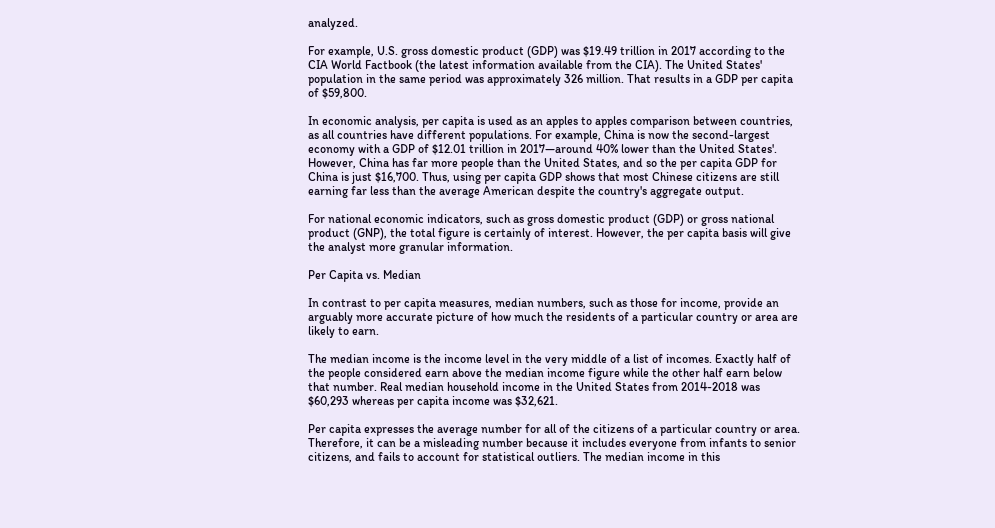analyzed.

For example, U.S. gross domestic product (GDP) was $19.49 trillion in 2017 according to the CIA World Factbook (the latest information available from the CIA). The United States' population in the same period was approximately 326 million. That results in a GDP per capita of $59,800.

In economic analysis, per capita is used as an apples to apples comparison between countries, as all countries have different populations. For example, China is now the second-largest economy with a GDP of $12.01 trillion in 2017—around 40% lower than the United States'. However, China has far more people than the United States, and so the per capita GDP for China is just $16,700. Thus, using per capita GDP shows that most Chinese citizens are still earning far less than the average American despite the country's aggregate output.

For national economic indicators, such as gross domestic product (GDP) or gross national product (GNP), the total figure is certainly of interest. However, the per capita basis will give the analyst more granular information.

Per Capita vs. Median

In contrast to per capita measures, median numbers, such as those for income, provide an arguably more accurate picture of how much the residents of a particular country or area are likely to earn.

The median income is the income level in the very middle of a list of incomes. Exactly half of the people considered earn above the median income figure while the other half earn below that number. Real median household income in the United States from 2014-2018 was $60,293 whereas per capita income was $32,621.

Per capita expresses the average number for all of the citizens of a particular country or area. Therefore, it can be a misleading number because it includes everyone from infants to senior citizens, and fails to account for statistical outliers. The median income in this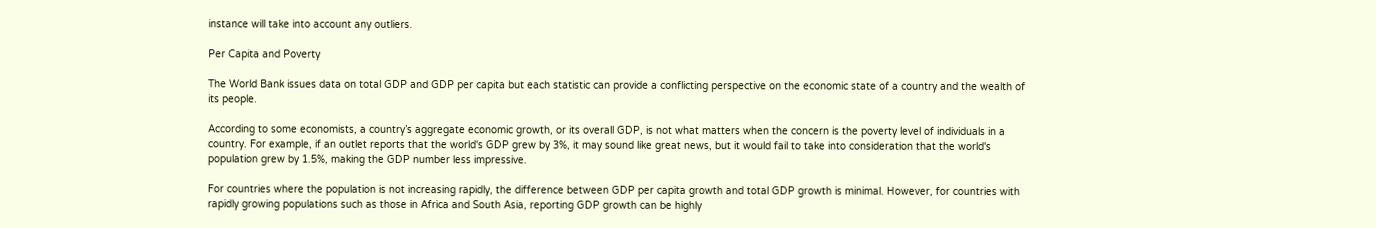instance will take into account any outliers.

Per Capita and Poverty

The World Bank issues data on total GDP and GDP per capita but each statistic can provide a conflicting perspective on the economic state of a country and the wealth of its people.

According to some economists, a country’s aggregate economic growth, or its overall GDP, is not what matters when the concern is the poverty level of individuals in a country. For example, if an outlet reports that the world's GDP grew by 3%, it may sound like great news, but it would fail to take into consideration that the world's population grew by 1.5%, making the GDP number less impressive.

For countries where the population is not increasing rapidly, the difference between GDP per capita growth and total GDP growth is minimal. However, for countries with rapidly growing populations such as those in Africa and South Asia, reporting GDP growth can be highly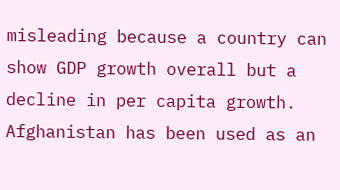misleading because a country can show GDP growth overall but a decline in per capita growth. Afghanistan has been used as an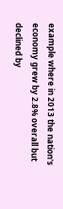example where in 2013 the nation's economy grew by 2.8% overall but declined by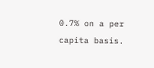0.7% on a per capita basis.